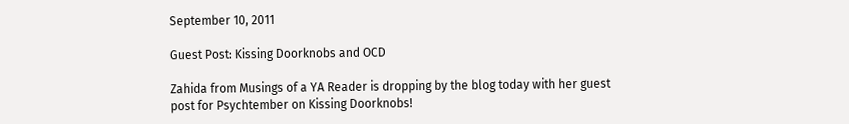September 10, 2011

Guest Post: Kissing Doorknobs and OCD

Zahida from Musings of a YA Reader is dropping by the blog today with her guest post for Psychtember on Kissing Doorknobs!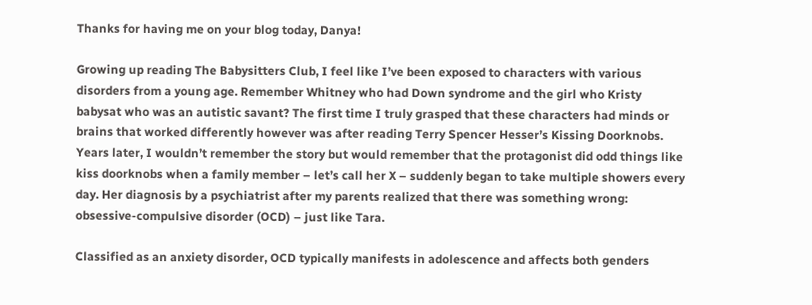Thanks for having me on your blog today, Danya!

Growing up reading The Babysitters Club, I feel like I’ve been exposed to characters with various disorders from a young age. Remember Whitney who had Down syndrome and the girl who Kristy babysat who was an autistic savant? The first time I truly grasped that these characters had minds or brains that worked differently however was after reading Terry Spencer Hesser’s Kissing Doorknobs. Years later, I wouldn’t remember the story but would remember that the protagonist did odd things like kiss doorknobs when a family member – let’s call her X – suddenly began to take multiple showers every day. Her diagnosis by a psychiatrist after my parents realized that there was something wrong: obsessive-compulsive disorder (OCD) – just like Tara.

Classified as an anxiety disorder, OCD typically manifests in adolescence and affects both genders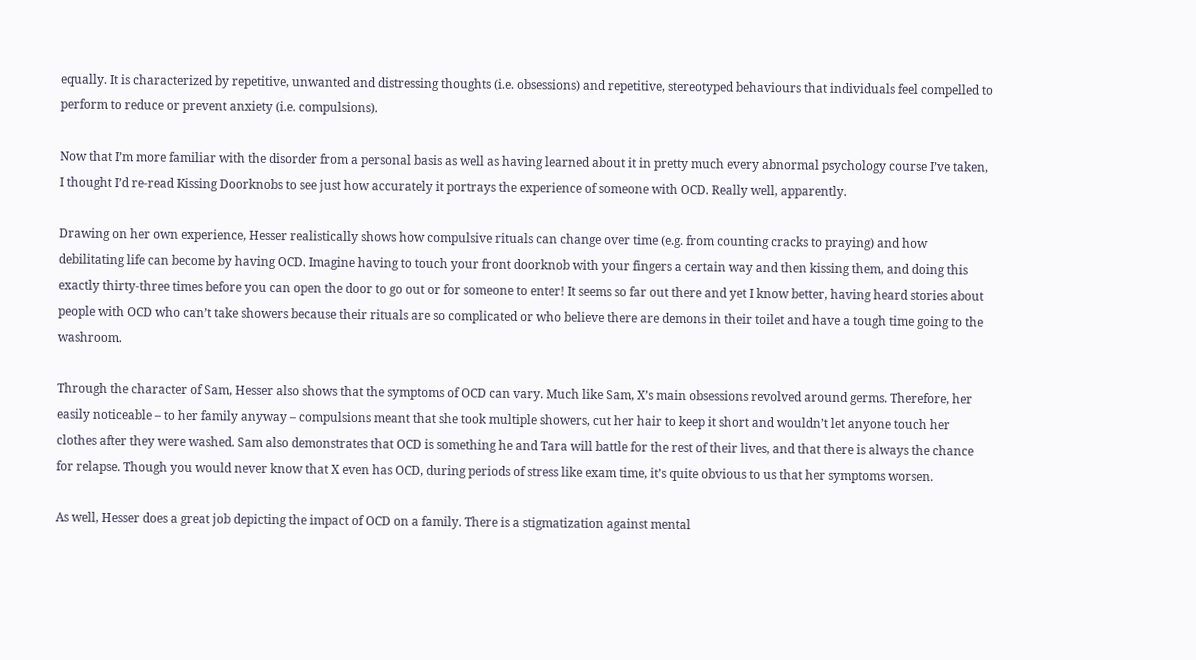equally. It is characterized by repetitive, unwanted and distressing thoughts (i.e. obsessions) and repetitive, stereotyped behaviours that individuals feel compelled to perform to reduce or prevent anxiety (i.e. compulsions).

Now that I’m more familiar with the disorder from a personal basis as well as having learned about it in pretty much every abnormal psychology course I’ve taken, I thought I’d re-read Kissing Doorknobs to see just how accurately it portrays the experience of someone with OCD. Really well, apparently.

Drawing on her own experience, Hesser realistically shows how compulsive rituals can change over time (e.g. from counting cracks to praying) and how debilitating life can become by having OCD. Imagine having to touch your front doorknob with your fingers a certain way and then kissing them, and doing this exactly thirty-three times before you can open the door to go out or for someone to enter! It seems so far out there and yet I know better, having heard stories about people with OCD who can’t take showers because their rituals are so complicated or who believe there are demons in their toilet and have a tough time going to the washroom.

Through the character of Sam, Hesser also shows that the symptoms of OCD can vary. Much like Sam, X’s main obsessions revolved around germs. Therefore, her easily noticeable – to her family anyway – compulsions meant that she took multiple showers, cut her hair to keep it short and wouldn’t let anyone touch her clothes after they were washed. Sam also demonstrates that OCD is something he and Tara will battle for the rest of their lives, and that there is always the chance for relapse. Though you would never know that X even has OCD, during periods of stress like exam time, it’s quite obvious to us that her symptoms worsen.

As well, Hesser does a great job depicting the impact of OCD on a family. There is a stigmatization against mental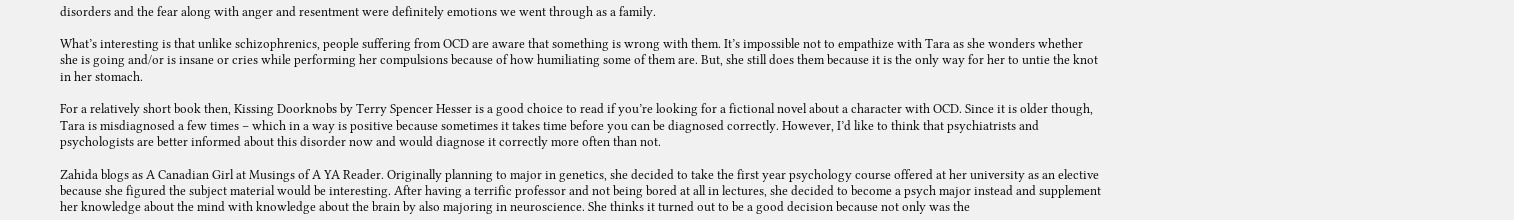disorders and the fear along with anger and resentment were definitely emotions we went through as a family.

What’s interesting is that unlike schizophrenics, people suffering from OCD are aware that something is wrong with them. It’s impossible not to empathize with Tara as she wonders whether she is going and/or is insane or cries while performing her compulsions because of how humiliating some of them are. But, she still does them because it is the only way for her to untie the knot in her stomach.

For a relatively short book then, Kissing Doorknobs by Terry Spencer Hesser is a good choice to read if you’re looking for a fictional novel about a character with OCD. Since it is older though, Tara is misdiagnosed a few times – which in a way is positive because sometimes it takes time before you can be diagnosed correctly. However, I’d like to think that psychiatrists and psychologists are better informed about this disorder now and would diagnose it correctly more often than not.

Zahida blogs as A Canadian Girl at Musings of A YA Reader. Originally planning to major in genetics, she decided to take the first year psychology course offered at her university as an elective because she figured the subject material would be interesting. After having a terrific professor and not being bored at all in lectures, she decided to become a psych major instead and supplement her knowledge about the mind with knowledge about the brain by also majoring in neuroscience. She thinks it turned out to be a good decision because not only was the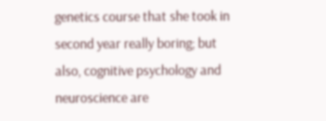genetics course that she took in second year really boring; but also, cognitive psychology and neuroscience are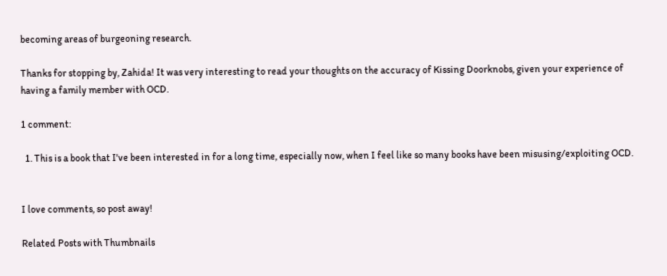becoming areas of burgeoning research.

Thanks for stopping by, Zahida! It was very interesting to read your thoughts on the accuracy of Kissing Doorknobs, given your experience of having a family member with OCD.

1 comment:

  1. This is a book that I've been interested in for a long time, especially now, when I feel like so many books have been misusing/exploiting OCD.


I love comments, so post away!

Related Posts with Thumbnails